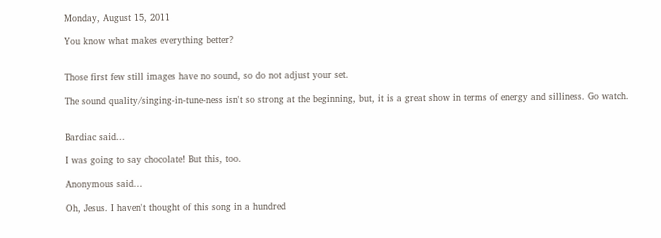Monday, August 15, 2011

You know what makes everything better?


Those first few still images have no sound, so do not adjust your set.

The sound quality/singing-in-tune-ness isn't so strong at the beginning, but, it is a great show in terms of energy and silliness. Go watch.


Bardiac said...

I was going to say chocolate! But this, too.

Anonymous said...

Oh, Jesus. I haven't thought of this song in a hundred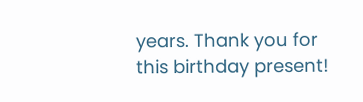years. Thank you for this birthday present!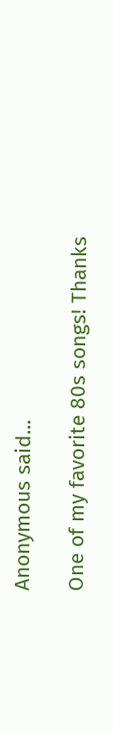Anonymous said...

One of my favorite 80s songs! Thanks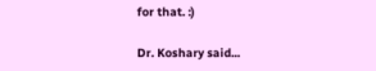for that. :)

Dr. Koshary said...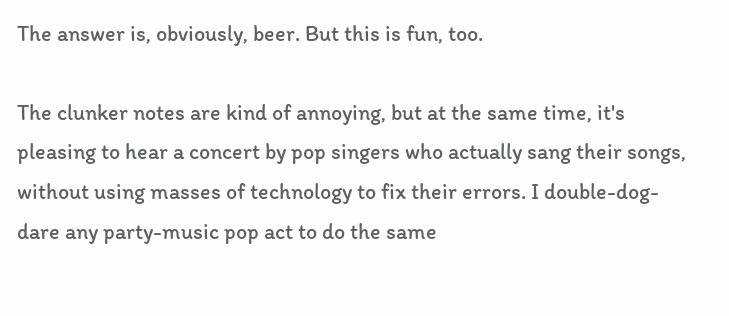The answer is, obviously, beer. But this is fun, too.

The clunker notes are kind of annoying, but at the same time, it's pleasing to hear a concert by pop singers who actually sang their songs, without using masses of technology to fix their errors. I double-dog-dare any party-music pop act to do the same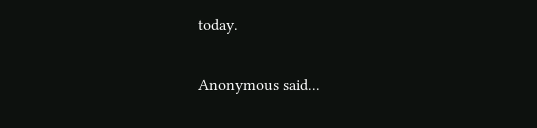today.

Anonymous said...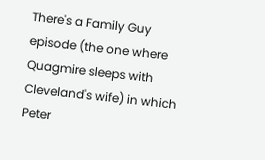There's a Family Guy episode (the one where Quagmire sleeps with Cleveland's wife) in which Peter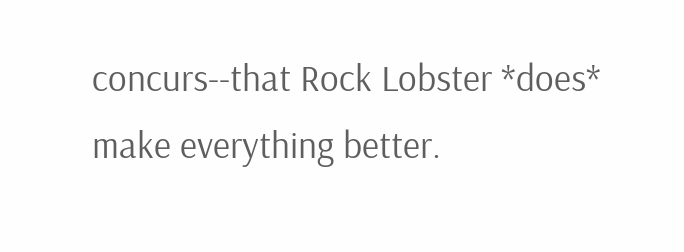concurs--that Rock Lobster *does* make everything better.